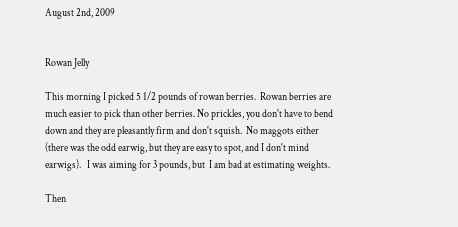August 2nd, 2009


Rowan Jelly

This morning I picked 5 1/2 pounds of rowan berries.  Rowan berries are much easier to pick than other berries. No prickles, you don't have to bend down and they are pleasantly firm and don't squish.  No maggots either (there was the odd earwig, but they are easy to spot, and I don't mind earwigs).   I was aiming for 3 pounds, but  I am bad at estimating weights.

Then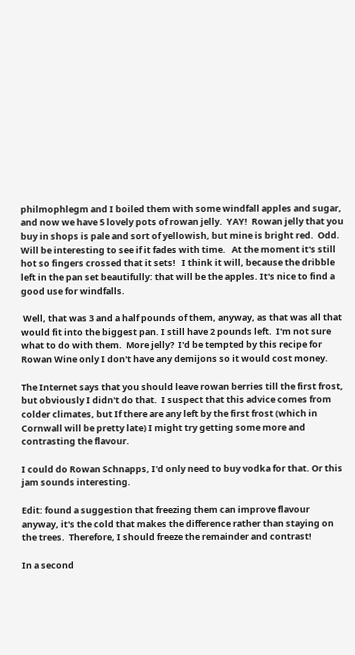philmophlegm and I boiled them with some windfall apples and sugar, and now we have 5 lovely pots of rowan jelly.  YAY!  Rowan jelly that you buy in shops is pale and sort of yellowish, but mine is bright red.  Odd.  Will be interesting to see if it fades with time.   At the moment it's still hot so fingers crossed that it sets!   I think it will, because the dribble left in the pan set beautifully: that will be the apples. It's nice to find a good use for windfalls.

 Well, that was 3 and a half pounds of them, anyway, as that was all that would fit into the biggest pan. I still have 2 pounds left.  I'm not sure what to do with them.  More jelly?  I'd be tempted by this recipe for Rowan Wine only I don't have any demijons so it would cost money.

The Internet says that you should leave rowan berries till the first frost, but obviously I didn't do that.  I suspect that this advice comes from colder climates, but If there are any left by the first frost (which in Cornwall will be pretty late) I might try getting some more and contrasting the flavour.

I could do Rowan Schnapps, I'd only need to buy vodka for that. Or this jam sounds interesting.

Edit: found a suggestion that freezing them can improve flavour anyway, it's the cold that makes the difference rather than staying on the trees.  Therefore, I should freeze the remainder and contrast!

In a second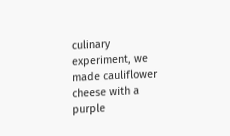culinary experiment, we made cauliflower cheese with a purple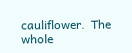cauliflower.  The whole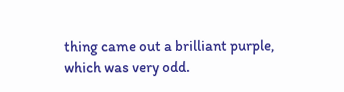thing came out a brilliant purple, which was very odd.